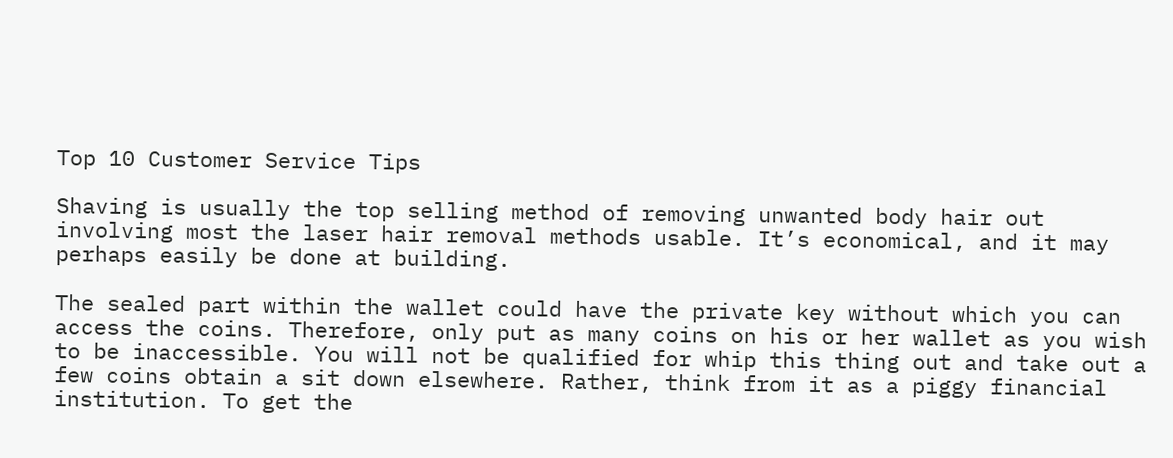Top 10 Customer Service Tips

Shaving is usually the top selling method of removing unwanted body hair out involving most the laser hair removal methods usable. It’s economical, and it may perhaps easily be done at building.

The sealed part within the wallet could have the private key without which you can access the coins. Therefore, only put as many coins on his or her wallet as you wish to be inaccessible. You will not be qualified for whip this thing out and take out a few coins obtain a sit down elsewhere. Rather, think from it as a piggy financial institution. To get the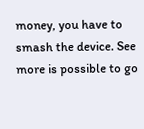money, you have to smash the device. See more is possible to go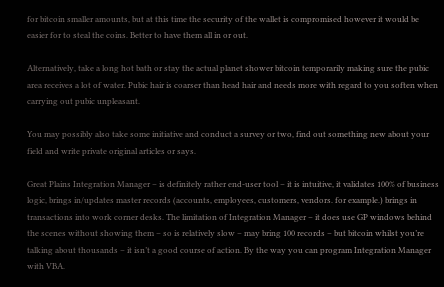for bitcoin smaller amounts, but at this time the security of the wallet is compromised however it would be easier for to steal the coins. Better to have them all in or out.

Alternatively, take a long hot bath or stay the actual planet shower bitcoin temporarily making sure the pubic area receives a lot of water. Pubic hair is coarser than head hair and needs more with regard to you soften when carrying out pubic unpleasant.

You may possibly also take some initiative and conduct a survey or two, find out something new about your field and write private original articles or says.

Great Plains Integration Manager – is definitely rather end-user tool – it is intuitive, it validates 100% of business logic, brings in/updates master records (accounts, employees, customers, vendors. for example.) brings in transactions into work corner desks. The limitation of Integration Manager – it does use GP windows behind the scenes without showing them – so is relatively slow – may bring 100 records – but bitcoin whilst you’re talking about thousands – it isn’t a good course of action. By the way you can program Integration Manager with VBA.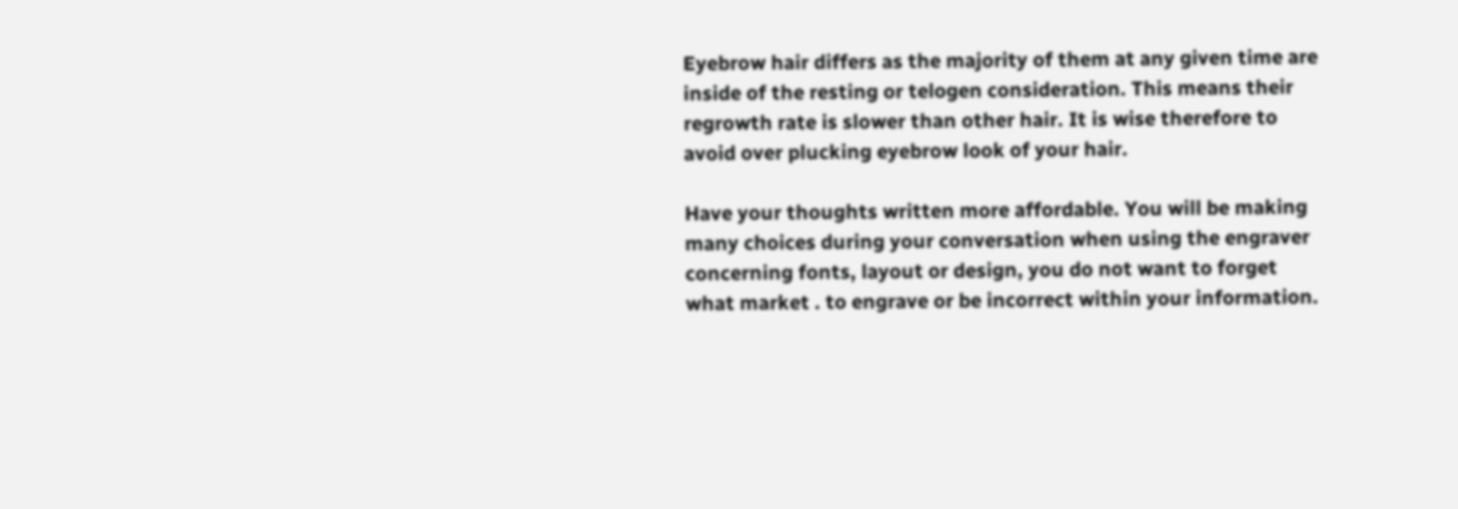Eyebrow hair differs as the majority of them at any given time are inside of the resting or telogen consideration. This means their regrowth rate is slower than other hair. It is wise therefore to avoid over plucking eyebrow look of your hair.

Have your thoughts written more affordable. You will be making many choices during your conversation when using the engraver concerning fonts, layout or design, you do not want to forget what market . to engrave or be incorrect within your information.